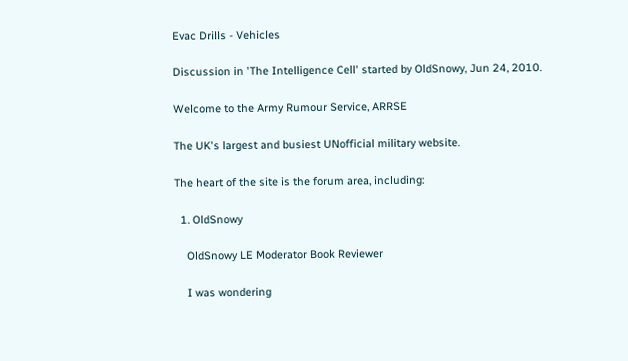Evac Drills - Vehicles

Discussion in 'The Intelligence Cell' started by OldSnowy, Jun 24, 2010.

Welcome to the Army Rumour Service, ARRSE

The UK's largest and busiest UNofficial military website.

The heart of the site is the forum area, including:

  1. OldSnowy

    OldSnowy LE Moderator Book Reviewer

    I was wondering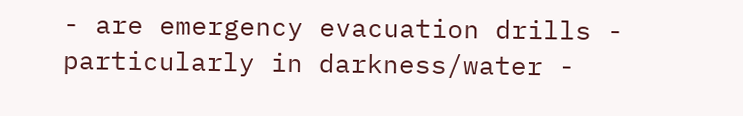- are emergency evacuation drills - particularly in darkness/water -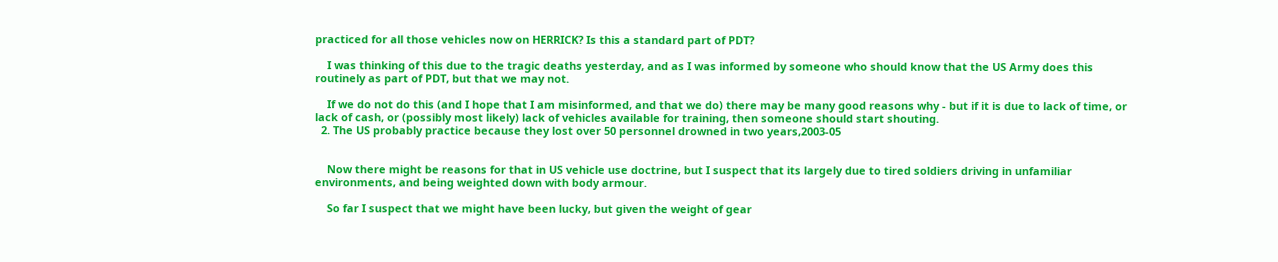practiced for all those vehicles now on HERRICK? Is this a standard part of PDT?

    I was thinking of this due to the tragic deaths yesterday, and as I was informed by someone who should know that the US Army does this routinely as part of PDT, but that we may not.

    If we do not do this (and I hope that I am misinformed, and that we do) there may be many good reasons why - but if it is due to lack of time, or lack of cash, or (possibly most likely) lack of vehicles available for training, then someone should start shouting.
  2. The US probably practice because they lost over 50 personnel drowned in two years,2003-05


    Now there might be reasons for that in US vehicle use doctrine, but I suspect that its largely due to tired soldiers driving in unfamiliar environments, and being weighted down with body armour.

    So far I suspect that we might have been lucky, but given the weight of gear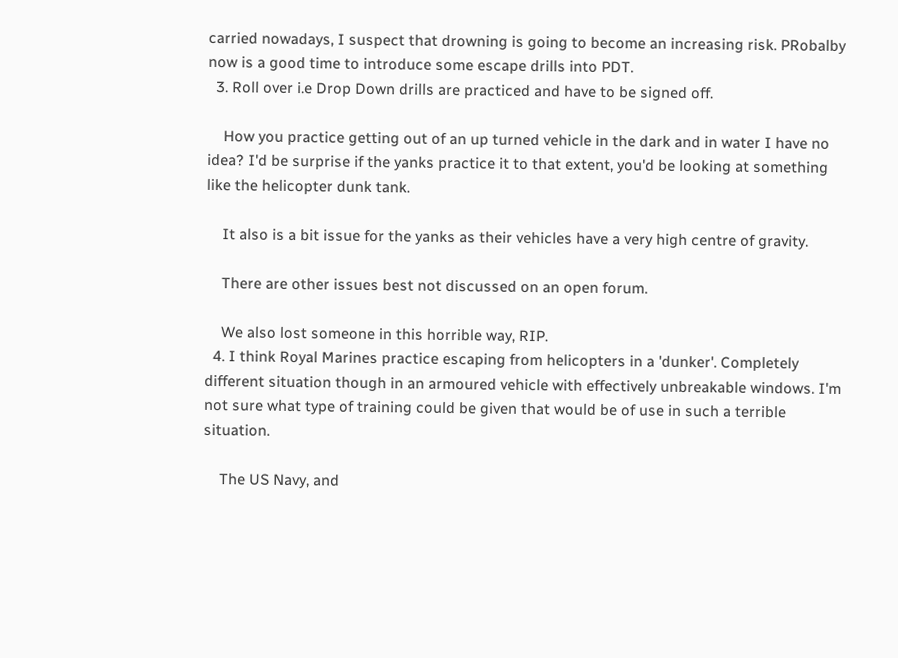carried nowadays, I suspect that drowning is going to become an increasing risk. PRobalby now is a good time to introduce some escape drills into PDT.
  3. Roll over i.e Drop Down drills are practiced and have to be signed off.

    How you practice getting out of an up turned vehicle in the dark and in water I have no idea? I'd be surprise if the yanks practice it to that extent, you'd be looking at something like the helicopter dunk tank.

    It also is a bit issue for the yanks as their vehicles have a very high centre of gravity.

    There are other issues best not discussed on an open forum.

    We also lost someone in this horrible way, RIP.
  4. I think Royal Marines practice escaping from helicopters in a 'dunker'. Completely different situation though in an armoured vehicle with effectively unbreakable windows. I'm not sure what type of training could be given that would be of use in such a terrible situation.

    The US Navy, and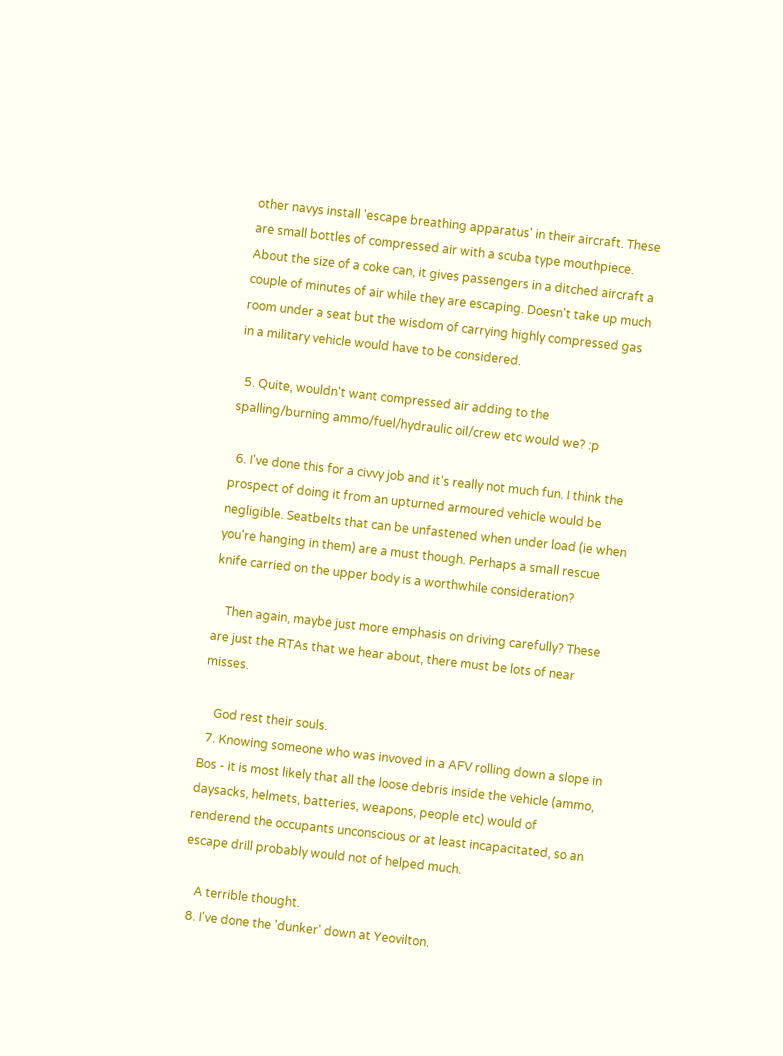other navys install 'escape breathing apparatus' in their aircraft. These are small bottles of compressed air with a scuba type mouthpiece. About the size of a coke can, it gives passengers in a ditched aircraft a couple of minutes of air while they are escaping. Doesn't take up much room under a seat but the wisdom of carrying highly compressed gas in a military vehicle would have to be considered.

  5. Quite, wouldn't want compressed air adding to the spalling/burning ammo/fuel/hydraulic oil/crew etc would we? :p

  6. I've done this for a civvy job and it's really not much fun. I think the prospect of doing it from an upturned armoured vehicle would be negligible. Seatbelts that can be unfastened when under load (ie when you're hanging in them) are a must though. Perhaps a small rescue knife carried on the upper body is a worthwhile consideration?

    Then again, maybe just more emphasis on driving carefully? These are just the RTAs that we hear about, there must be lots of near misses.

    God rest their souls.
  7. Knowing someone who was invoved in a AFV rolling down a slope in Bos - it is most likely that all the loose debris inside the vehicle (ammo, daysacks, helmets, batteries, weapons, people etc) would of renderend the occupants unconscious or at least incapacitated, so an escape drill probably would not of helped much.

    A terrible thought.
  8. I've done the 'dunker' down at Yeovilton.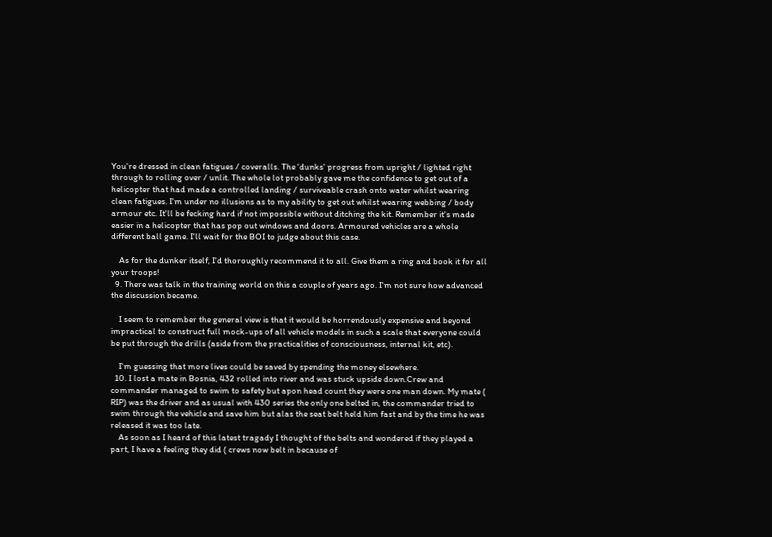You're dressed in clean fatigues / coveralls. The 'dunks' progress from upright / lighted right through to rolling over / unlit. The whole lot probably gave me the confidence to get out of a helicopter that had made a controlled landing / surviveable crash onto water whilst wearing clean fatigues. I'm under no illusions as to my ability to get out whilst wearing webbing / body armour etc. It'll be fecking hard if not impossible without ditching the kit. Remember it's made easier in a helicopter that has pop out windows and doors. Armoured vehicles are a whole different ball game. I'll wait for the BOI to judge about this case.

    As for the dunker itself, I'd thoroughly recommend it to all. Give them a ring and book it for all your troops!
  9. There was talk in the training world on this a couple of years ago. I'm not sure how advanced the discussion became.

    I seem to remember the general view is that it would be horrendously expensive and beyond impractical to construct full mock-ups of all vehicle models in such a scale that everyone could be put through the drills (aside from the practicalities of consciousness, internal kit, etc).

    I'm guessing that more lives could be saved by spending the money elsewhere.
  10. I lost a mate in Bosnia, 432 rolled into river and was stuck upside down.Crew and commander managed to swim to safety but apon head count they were one man down. My mate ( RIP) was the driver and as usual with 430 series the only one belted in, the commander tried to swim through the vehicle and save him but alas the seat belt held him fast and by the time he was released it was too late.
    As soon as I heard of this latest tragady I thought of the belts and wondered if they played a part, I have a feeling they did ( crews now belt in because of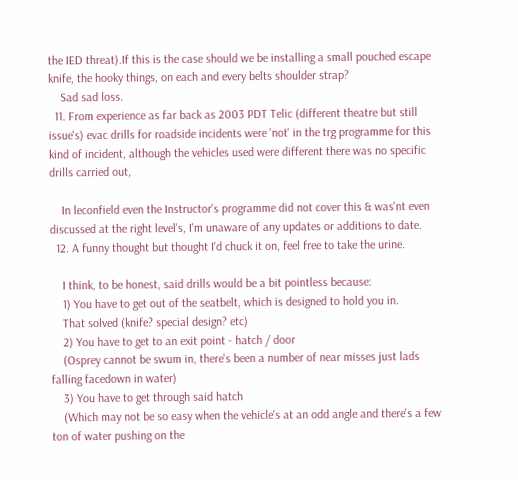the IED threat).If this is the case should we be installing a small pouched escape knife, the hooky things, on each and every belts shoulder strap?
    Sad sad loss.
  11. From experience as far back as 2003 PDT Telic (different theatre but still issue's) evac drills for roadside incidents were 'not' in the trg programme for this kind of incident, although the vehicles used were different there was no specific drills carried out,

    In leconfield even the Instructor's programme did not cover this & was'nt even discussed at the right level's, I'm unaware of any updates or additions to date.
  12. A funny thought but thought I'd chuck it on, feel free to take the urine.

    I think, to be honest, said drills would be a bit pointless because:
    1) You have to get out of the seatbelt, which is designed to hold you in.
    That solved (knife? special design? etc)
    2) You have to get to an exit point - hatch / door
    (Osprey cannot be swum in, there's been a number of near misses just lads falling facedown in water)
    3) You have to get through said hatch
    (Which may not be so easy when the vehicle's at an odd angle and there's a few ton of water pushing on the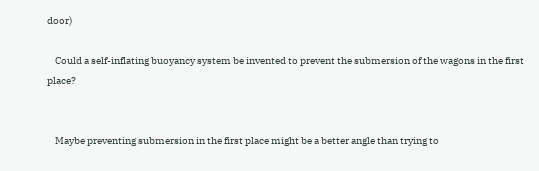door)

    Could a self-inflating buoyancy system be invented to prevent the submersion of the wagons in the first place?


    Maybe preventing submersion in the first place might be a better angle than trying to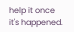help it once it's happened.